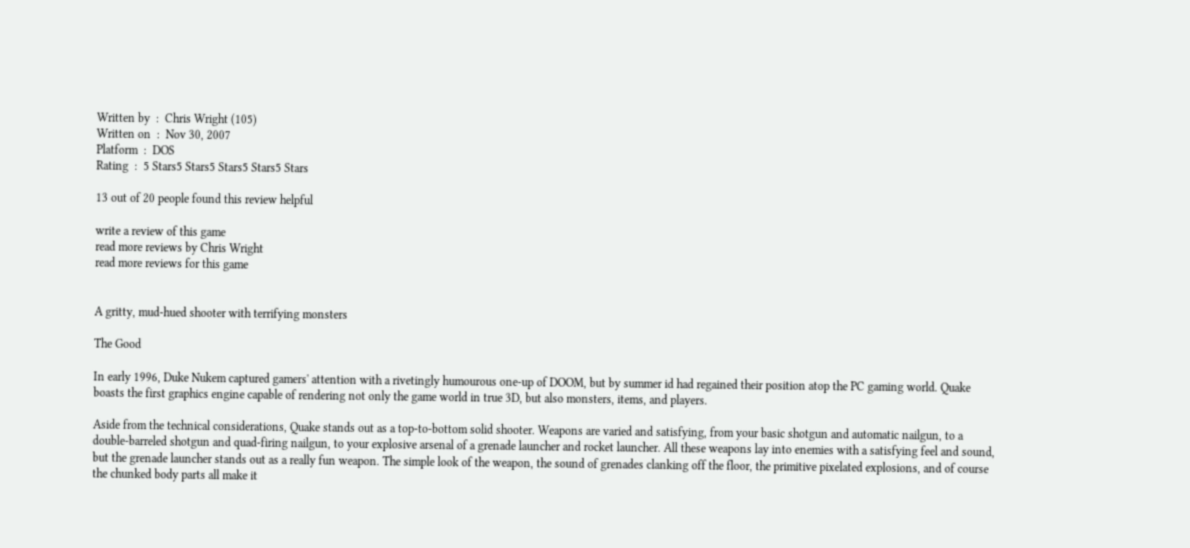Written by  :  Chris Wright (105)
Written on  :  Nov 30, 2007
Platform  :  DOS
Rating  :  5 Stars5 Stars5 Stars5 Stars5 Stars

13 out of 20 people found this review helpful

write a review of this game
read more reviews by Chris Wright
read more reviews for this game


A gritty, mud-hued shooter with terrifying monsters

The Good

In early 1996, Duke Nukem captured gamers' attention with a rivetingly humourous one-up of DOOM, but by summer id had regained their position atop the PC gaming world. Quake boasts the first graphics engine capable of rendering not only the game world in true 3D, but also monsters, items, and players.

Aside from the technical considerations, Quake stands out as a top-to-bottom solid shooter. Weapons are varied and satisfying, from your basic shotgun and automatic nailgun, to a double-barreled shotgun and quad-firing nailgun, to your explosive arsenal of a grenade launcher and rocket launcher. All these weapons lay into enemies with a satisfying feel and sound, but the grenade launcher stands out as a really fun weapon. The simple look of the weapon, the sound of grenades clanking off the floor, the primitive pixelated explosions, and of course the chunked body parts all make it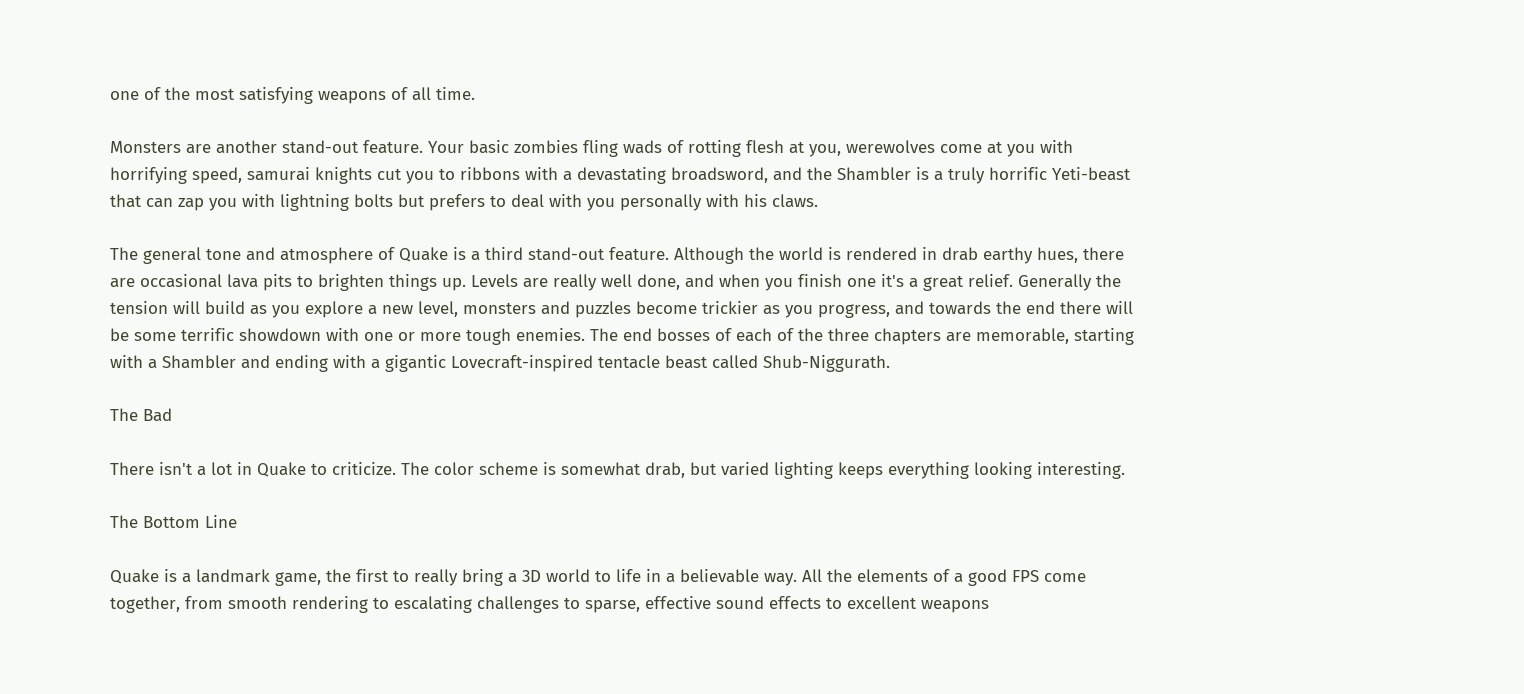one of the most satisfying weapons of all time.

Monsters are another stand-out feature. Your basic zombies fling wads of rotting flesh at you, werewolves come at you with horrifying speed, samurai knights cut you to ribbons with a devastating broadsword, and the Shambler is a truly horrific Yeti-beast that can zap you with lightning bolts but prefers to deal with you personally with his claws.

The general tone and atmosphere of Quake is a third stand-out feature. Although the world is rendered in drab earthy hues, there are occasional lava pits to brighten things up. Levels are really well done, and when you finish one it's a great relief. Generally the tension will build as you explore a new level, monsters and puzzles become trickier as you progress, and towards the end there will be some terrific showdown with one or more tough enemies. The end bosses of each of the three chapters are memorable, starting with a Shambler and ending with a gigantic Lovecraft-inspired tentacle beast called Shub-Niggurath.

The Bad

There isn't a lot in Quake to criticize. The color scheme is somewhat drab, but varied lighting keeps everything looking interesting.

The Bottom Line

Quake is a landmark game, the first to really bring a 3D world to life in a believable way. All the elements of a good FPS come together, from smooth rendering to escalating challenges to sparse, effective sound effects to excellent weapons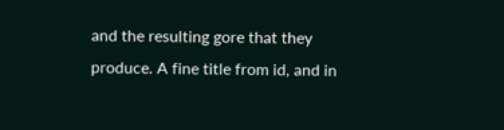and the resulting gore that they produce. A fine title from id, and in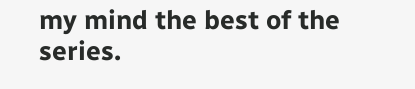my mind the best of the series.